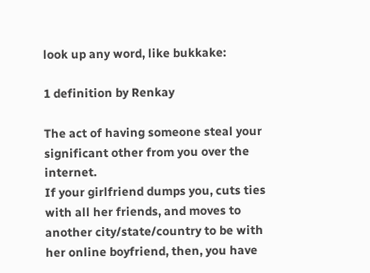look up any word, like bukkake:

1 definition by Renkay

The act of having someone steal your significant other from you over the internet.
If your girlfriend dumps you, cuts ties with all her friends, and moves to another city/state/country to be with her online boyfriend, then, you have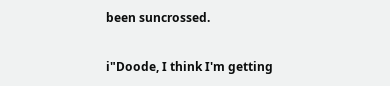been suncrossed.

i"Doode, I think I'm getting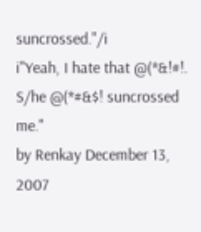suncrossed."/i
i"Yeah, I hate that @(*&!#!. S/he @(*#&$! suncrossed me."
by Renkay December 13, 2007